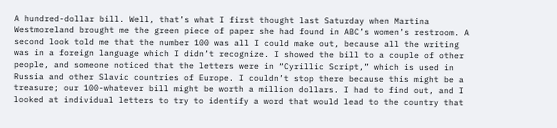A hundred-dollar bill. Well, that’s what I first thought last Saturday when Martina Westmoreland brought me the green piece of paper she had found in ABC’s women’s restroom. A second look told me that the number 100 was all I could make out, because all the writing was in a foreign language which I didn’t recognize. I showed the bill to a couple of other people, and someone noticed that the letters were in “Cyrillic Script,” which is used in Russia and other Slavic countries of Europe. I couldn’t stop there because this might be a treasure; our 100-whatever bill might be worth a million dollars. I had to find out, and I looked at individual letters to try to identify a word that would lead to the country that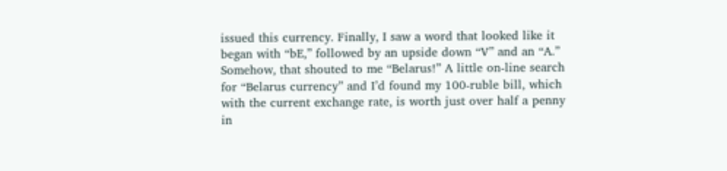issued this currency. Finally, I saw a word that looked like it began with “bE,” followed by an upside down “V” and an “A.” Somehow, that shouted to me “Belarus!” A little on-line search for “Belarus currency” and I’d found my 100-ruble bill, which with the current exchange rate, is worth just over half a penny in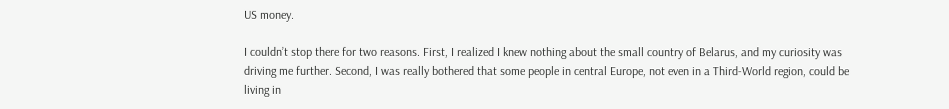US money.

I couldn’t stop there for two reasons. First, I realized I knew nothing about the small country of Belarus, and my curiosity was driving me further. Second, I was really bothered that some people in central Europe, not even in a Third-World region, could be living in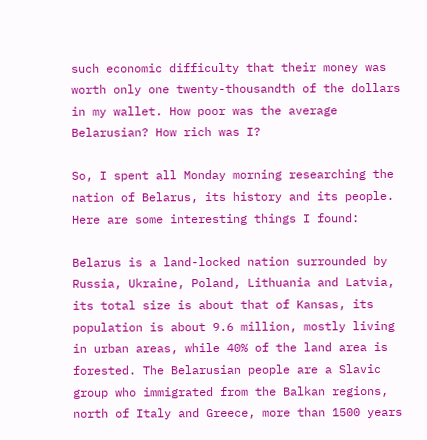such economic difficulty that their money was worth only one twenty-thousandth of the dollars in my wallet. How poor was the average Belarusian? How rich was I?

So, I spent all Monday morning researching the nation of Belarus, its history and its people. Here are some interesting things I found:

Belarus is a land-locked nation surrounded by Russia, Ukraine, Poland, Lithuania and Latvia, its total size is about that of Kansas, its population is about 9.6 million, mostly living in urban areas, while 40% of the land area is forested. The Belarusian people are a Slavic group who immigrated from the Balkan regions, north of Italy and Greece, more than 1500 years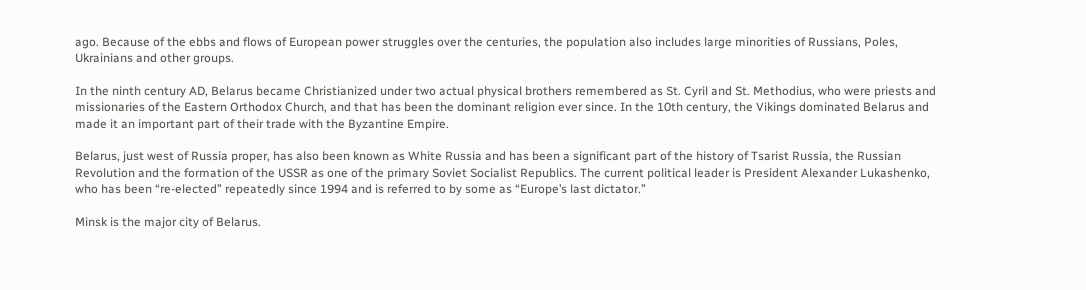ago. Because of the ebbs and flows of European power struggles over the centuries, the population also includes large minorities of Russians, Poles, Ukrainians and other groups.

In the ninth century AD, Belarus became Christianized under two actual physical brothers remembered as St. Cyril and St. Methodius, who were priests and missionaries of the Eastern Orthodox Church, and that has been the dominant religion ever since. In the 10th century, the Vikings dominated Belarus and made it an important part of their trade with the Byzantine Empire.

Belarus, just west of Russia proper, has also been known as White Russia and has been a significant part of the history of Tsarist Russia, the Russian Revolution and the formation of the USSR as one of the primary Soviet Socialist Republics. The current political leader is President Alexander Lukashenko, who has been “re-elected” repeatedly since 1994 and is referred to by some as “Europe’s last dictator.”

Minsk is the major city of Belarus.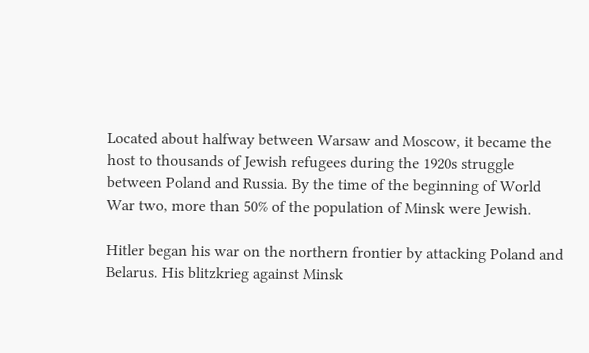Located about halfway between Warsaw and Moscow, it became the host to thousands of Jewish refugees during the 1920s struggle between Poland and Russia. By the time of the beginning of World War two, more than 50% of the population of Minsk were Jewish.

Hitler began his war on the northern frontier by attacking Poland and Belarus. His blitzkrieg against Minsk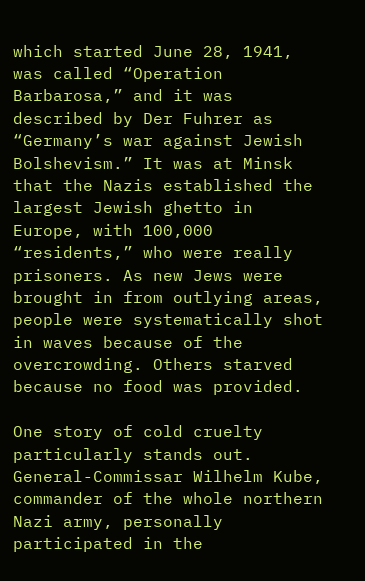which started June 28, 1941, was called “Operation Barbarosa,” and it was described by Der Fuhrer as “Germany’s war against Jewish Bolshevism.” It was at Minsk that the Nazis established the largest Jewish ghetto in Europe, with 100,000 “residents,” who were really prisoners. As new Jews were brought in from outlying areas, people were systematically shot in waves because of the overcrowding. Others starved because no food was provided.

One story of cold cruelty particularly stands out. General-Commissar Wilhelm Kube, commander of the whole northern Nazi army, personally participated in the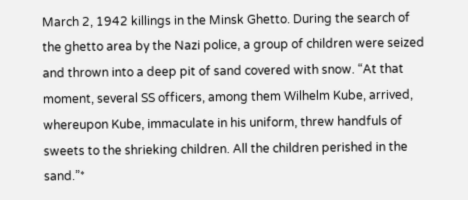March 2, 1942 killings in the Minsk Ghetto. During the search of the ghetto area by the Nazi police, a group of children were seized and thrown into a deep pit of sand covered with snow. “At that moment, several SS officers, among them Wilhelm Kube, arrived, whereupon Kube, immaculate in his uniform, threw handfuls of sweets to the shrieking children. All the children perished in the sand.”*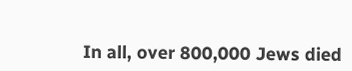In all, over 800,000 Jews died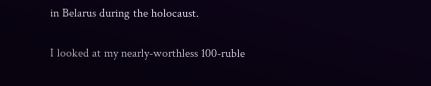in Belarus during the holocaust.

I looked at my nearly-worthless 100-ruble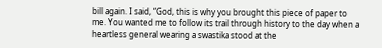bill again. I said, “God, this is why you brought this piece of paper to me. You wanted me to follow its trail through history to the day when a heartless general wearing a swastika stood at the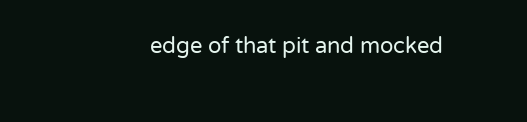edge of that pit and mocked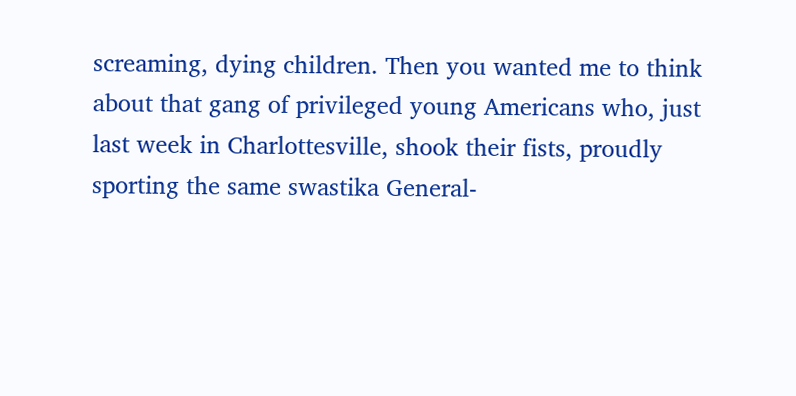screaming, dying children. Then you wanted me to think about that gang of privileged young Americans who, just last week in Charlottesville, shook their fists, proudly sporting the same swastika General-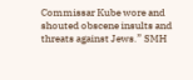Commissar Kube wore and shouted obscene insults and threats against Jews.” SMH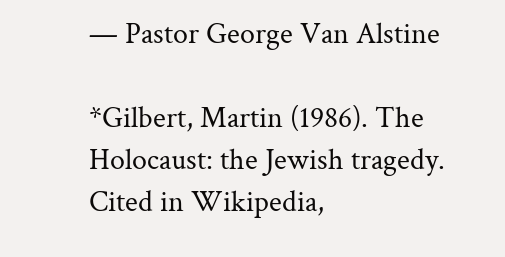— Pastor George Van Alstine

*Gilbert, Martin (1986). The Holocaust: the Jewish tragedy. Cited in Wikipedia,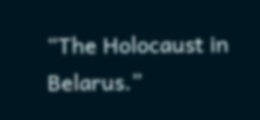“The Holocaust in Belarus.”